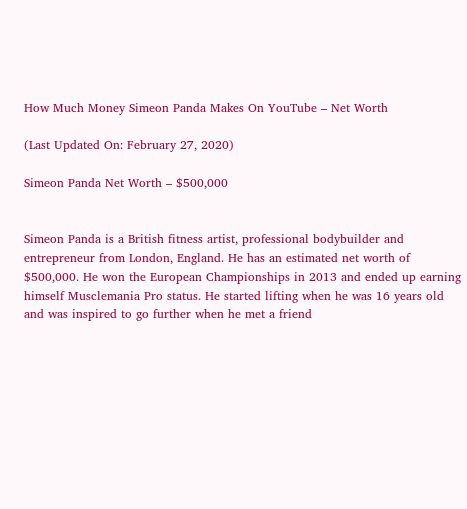How Much Money Simeon Panda Makes On YouTube – Net Worth

(Last Updated On: February 27, 2020)

Simeon Panda Net Worth – $500,000


Simeon Panda is a British fitness artist, professional bodybuilder and entrepreneur from London, England. He has an estimated net worth of $500,000. He won the European Championships in 2013 and ended up earning himself Musclemania Pro status. He started lifting when he was 16 years old and was inspired to go further when he met a friend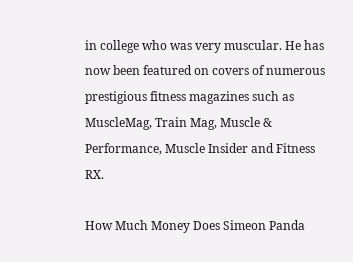in college who was very muscular. He has now been featured on covers of numerous prestigious fitness magazines such as MuscleMag, Train Mag, Muscle & Performance, Muscle Insider and Fitness RX.

How Much Money Does Simeon Panda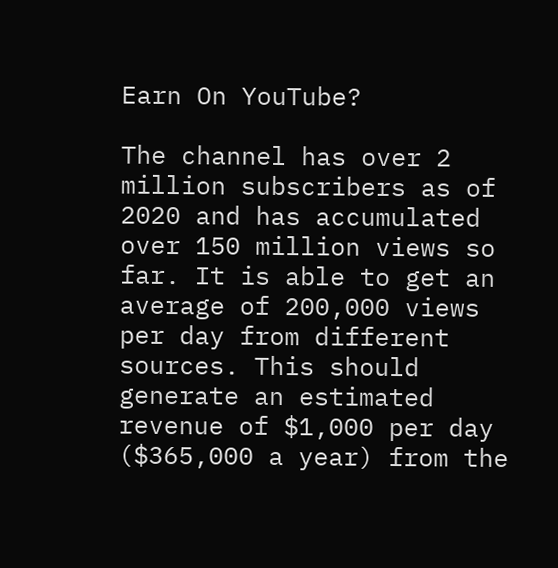Earn On YouTube?

The channel has over 2 million subscribers as of 2020 and has accumulated over 150 million views so far. It is able to get an average of 200,000 views per day from different sources. This should generate an estimated revenue of $1,000 per day ($365,000 a year) from the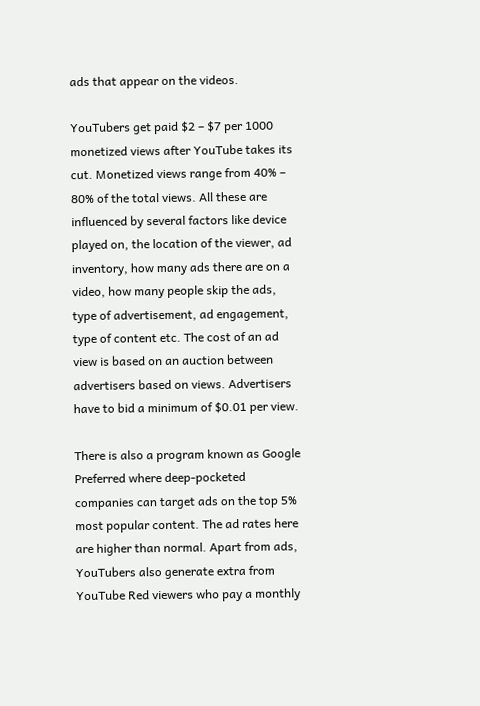ads that appear on the videos.

YouTubers get paid $2 – $7 per 1000 monetized views after YouTube takes its cut. Monetized views range from 40% – 80% of the total views. All these are influenced by several factors like device played on, the location of the viewer, ad inventory, how many ads there are on a video, how many people skip the ads, type of advertisement, ad engagement, type of content etc. The cost of an ad view is based on an auction between advertisers based on views. Advertisers have to bid a minimum of $0.01 per view.

There is also a program known as Google Preferred where deep-pocketed companies can target ads on the top 5% most popular content. The ad rates here are higher than normal. Apart from ads, YouTubers also generate extra from YouTube Red viewers who pay a monthly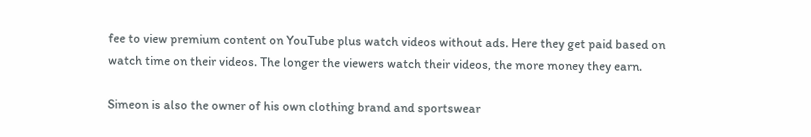fee to view premium content on YouTube plus watch videos without ads. Here they get paid based on watch time on their videos. The longer the viewers watch their videos, the more money they earn.

Simeon is also the owner of his own clothing brand and sportswear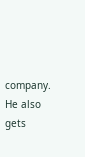company. He also gets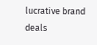lucrative brand deals